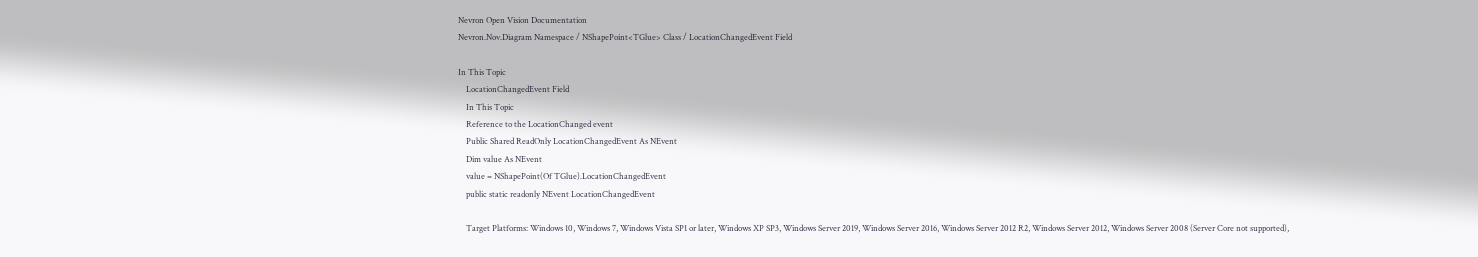Nevron Open Vision Documentation
Nevron.Nov.Diagram Namespace / NShapePoint<TGlue> Class / LocationChangedEvent Field

In This Topic
    LocationChangedEvent Field
    In This Topic
    Reference to the LocationChanged event
    Public Shared ReadOnly LocationChangedEvent As NEvent
    Dim value As NEvent
    value = NShapePoint(Of TGlue).LocationChangedEvent
    public static readonly NEvent LocationChangedEvent

    Target Platforms: Windows 10, Windows 7, Windows Vista SP1 or later, Windows XP SP3, Windows Server 2019, Windows Server 2016, Windows Server 2012 R2, Windows Server 2012, Windows Server 2008 (Server Core not supported),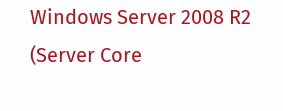Windows Server 2008 R2 (Server Core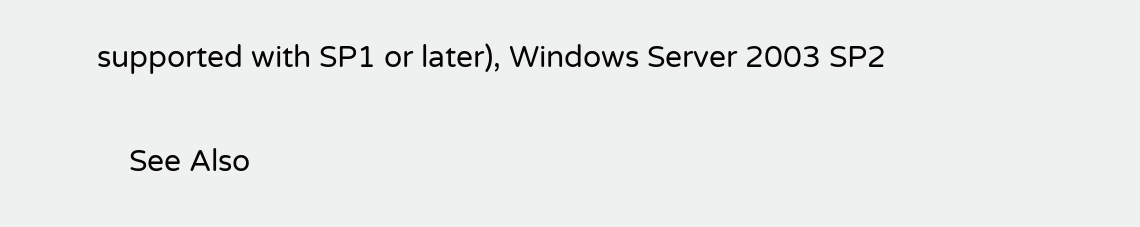supported with SP1 or later), Windows Server 2003 SP2

    See Also